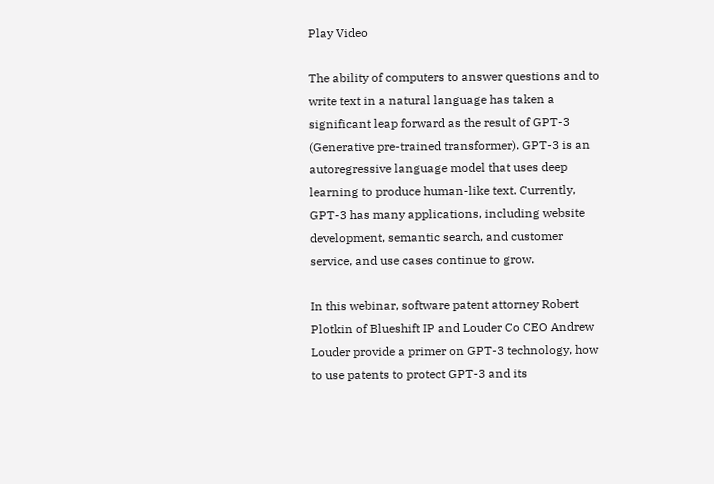Play Video

The ability of computers to answer questions and to write text in a natural language has taken a significant leap forward as the result of GPT-3 (Generative pre-trained transformer). GPT-3 is an autoregressive language model that uses deep learning to produce human-like text. Currently, GPT-3 has many applications, including website development, semantic search, and customer service, and use cases continue to grow.

In this webinar, software patent attorney Robert Plotkin of Blueshift IP and Louder Co CEO Andrew Louder provide a primer on GPT-3 technology, how to use patents to protect GPT-3 and its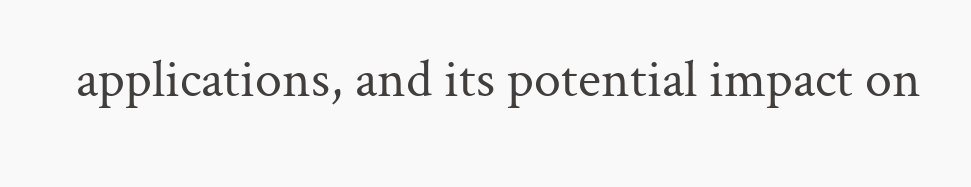applications, and its potential impact on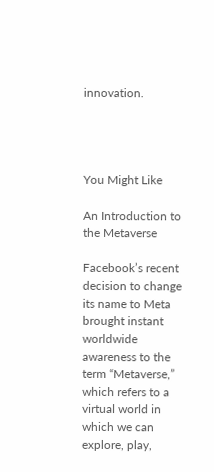innovation.




You Might Like

An Introduction to the Metaverse

Facebook’s recent decision to change its name to Meta brought instant worldwide awareness to the term “Metaverse,” which refers to a virtual world in which we can explore, play,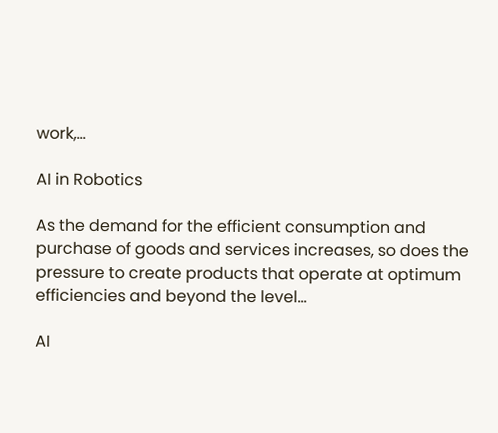work,…

AI in Robotics

As the demand for the efficient consumption and purchase of goods and services increases, so does the pressure to create products that operate at optimum efficiencies and beyond the level…

AI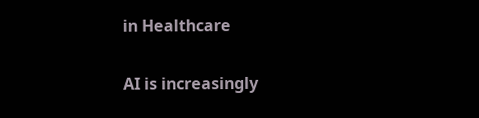in Healthcare

AI is increasingly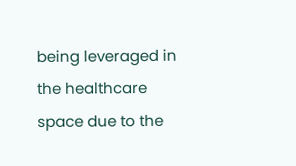being leveraged in the healthcare space due to the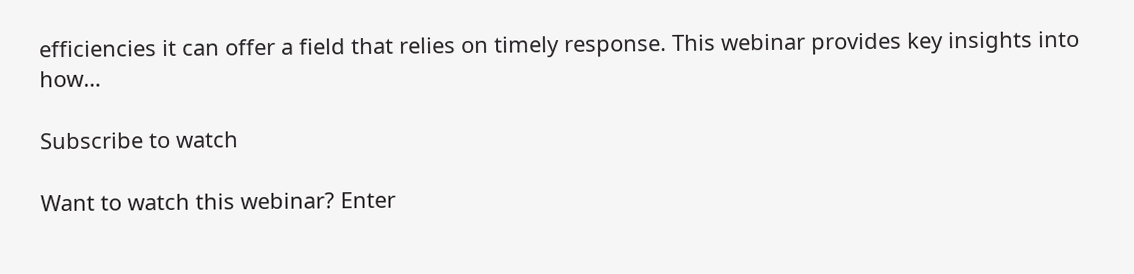efficiencies it can offer a field that relies on timely response. This webinar provides key insights into how…

Subscribe to watch

Want to watch this webinar? Enter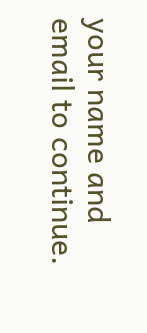your name and email to continue.